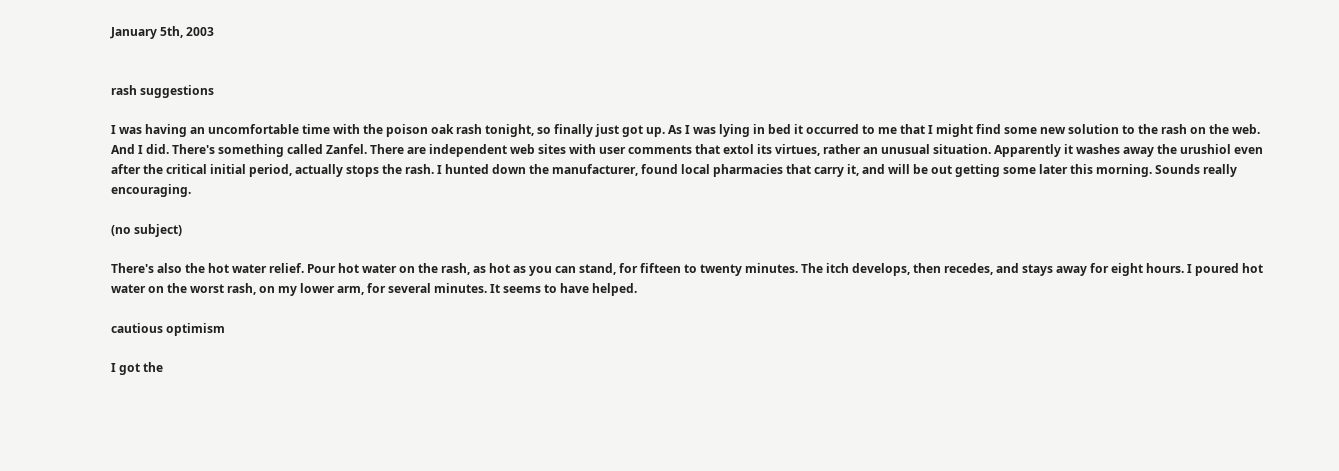January 5th, 2003


rash suggestions

I was having an uncomfortable time with the poison oak rash tonight, so finally just got up. As I was lying in bed it occurred to me that I might find some new solution to the rash on the web. And I did. There's something called Zanfel. There are independent web sites with user comments that extol its virtues, rather an unusual situation. Apparently it washes away the urushiol even after the critical initial period, actually stops the rash. I hunted down the manufacturer, found local pharmacies that carry it, and will be out getting some later this morning. Sounds really encouraging.

(no subject)

There's also the hot water relief. Pour hot water on the rash, as hot as you can stand, for fifteen to twenty minutes. The itch develops, then recedes, and stays away for eight hours. I poured hot water on the worst rash, on my lower arm, for several minutes. It seems to have helped.

cautious optimism

I got the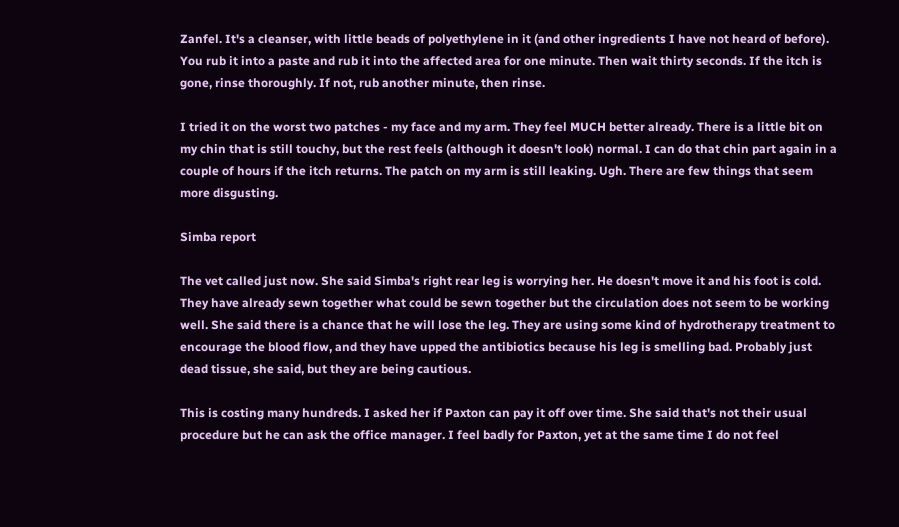Zanfel. It's a cleanser, with little beads of polyethylene in it (and other ingredients I have not heard of before). You rub it into a paste and rub it into the affected area for one minute. Then wait thirty seconds. If the itch is gone, rinse thoroughly. If not, rub another minute, then rinse.

I tried it on the worst two patches - my face and my arm. They feel MUCH better already. There is a little bit on my chin that is still touchy, but the rest feels (although it doesn't look) normal. I can do that chin part again in a couple of hours if the itch returns. The patch on my arm is still leaking. Ugh. There are few things that seem more disgusting.

Simba report

The vet called just now. She said Simba's right rear leg is worrying her. He doesn't move it and his foot is cold. They have already sewn together what could be sewn together but the circulation does not seem to be working well. She said there is a chance that he will lose the leg. They are using some kind of hydrotherapy treatment to encourage the blood flow, and they have upped the antibiotics because his leg is smelling bad. Probably just dead tissue, she said, but they are being cautious.

This is costing many hundreds. I asked her if Paxton can pay it off over time. She said that's not their usual procedure but he can ask the office manager. I feel badly for Paxton, yet at the same time I do not feel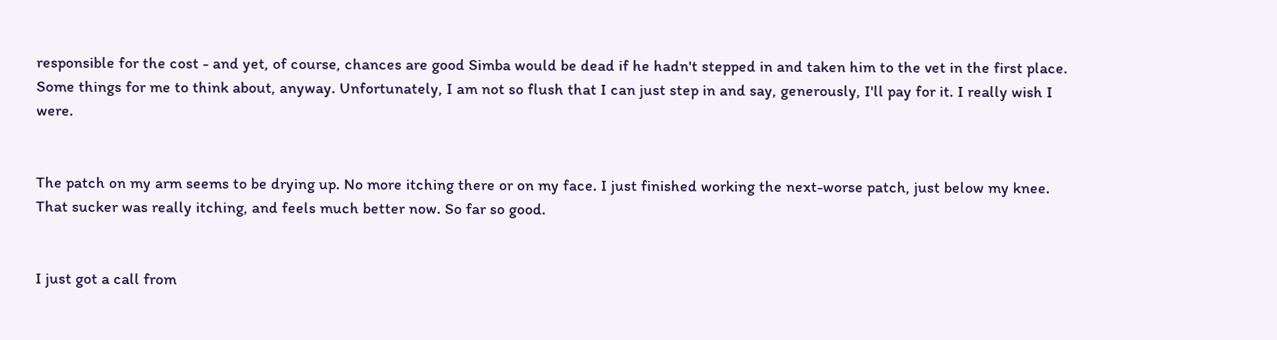responsible for the cost - and yet, of course, chances are good Simba would be dead if he hadn't stepped in and taken him to the vet in the first place. Some things for me to think about, anyway. Unfortunately, I am not so flush that I can just step in and say, generously, I'll pay for it. I really wish I were.


The patch on my arm seems to be drying up. No more itching there or on my face. I just finished working the next-worse patch, just below my knee. That sucker was really itching, and feels much better now. So far so good.


I just got a call from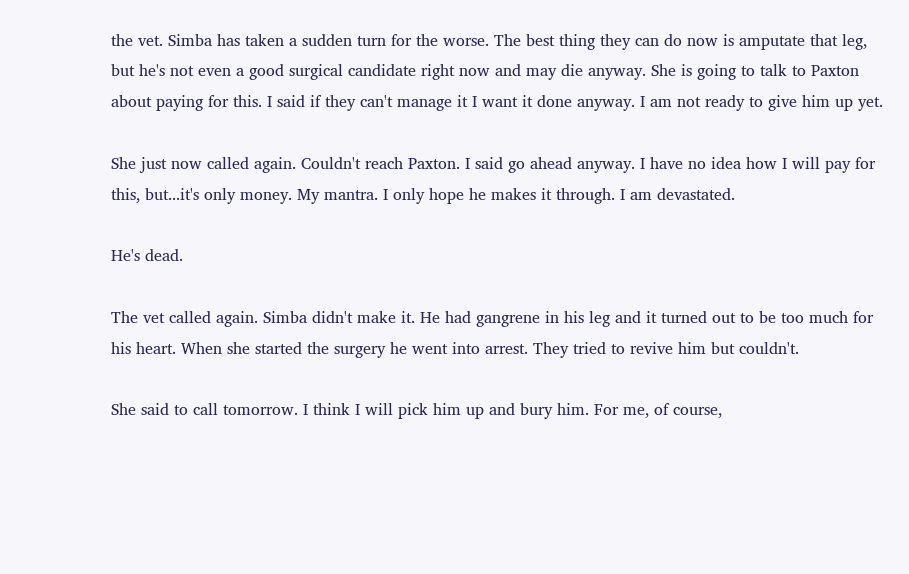the vet. Simba has taken a sudden turn for the worse. The best thing they can do now is amputate that leg, but he's not even a good surgical candidate right now and may die anyway. She is going to talk to Paxton about paying for this. I said if they can't manage it I want it done anyway. I am not ready to give him up yet.

She just now called again. Couldn't reach Paxton. I said go ahead anyway. I have no idea how I will pay for this, but...it's only money. My mantra. I only hope he makes it through. I am devastated.

He's dead.

The vet called again. Simba didn't make it. He had gangrene in his leg and it turned out to be too much for his heart. When she started the surgery he went into arrest. They tried to revive him but couldn't.

She said to call tomorrow. I think I will pick him up and bury him. For me, of course,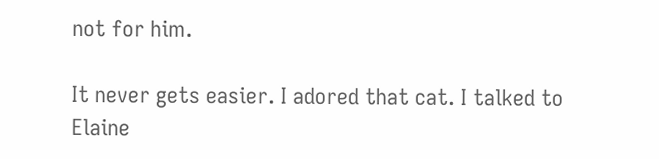not for him.

It never gets easier. I adored that cat. I talked to Elaine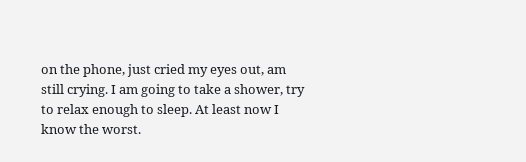on the phone, just cried my eyes out, am still crying. I am going to take a shower, try to relax enough to sleep. At least now I know the worst.